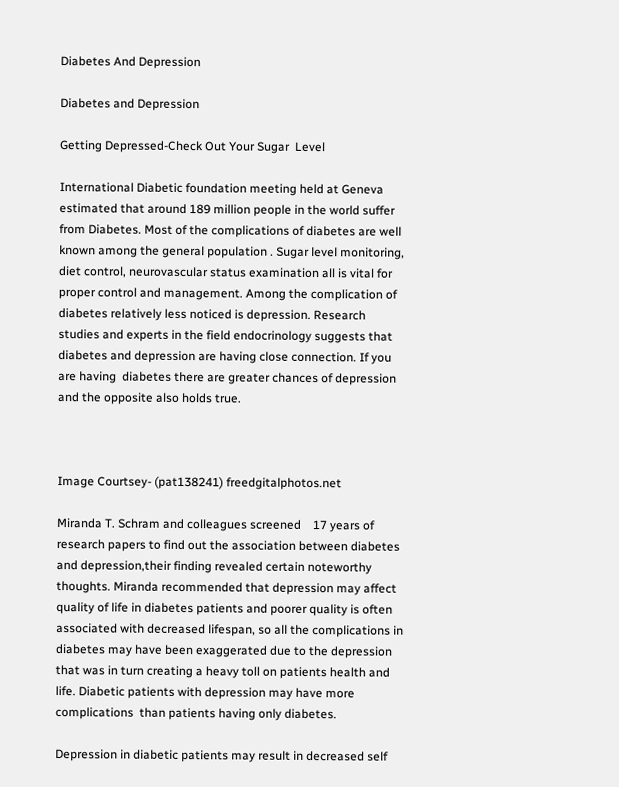Diabetes And Depression

Diabetes and Depression

Getting Depressed-Check Out Your Sugar  Level

International Diabetic foundation meeting held at Geneva estimated that around 189 million people in the world suffer from Diabetes. Most of the complications of diabetes are well known among the general population . Sugar level monitoring, diet control, neurovascular status examination all is vital for proper control and management. Among the complication of diabetes relatively less noticed is depression. Research studies and experts in the field endocrinology suggests that diabetes and depression are having close connection. If you are having  diabetes there are greater chances of depression and the opposite also holds true.



Image Courtsey- (pat138241) freedgitalphotos.net

Miranda T. Schram and colleagues screened    17 years of research papers to find out the association between diabetes and depression,their finding revealed certain noteworthy thoughts. Miranda recommended that depression may affect quality of life in diabetes patients and poorer quality is often associated with decreased lifespan, so all the complications in diabetes may have been exaggerated due to the depression that was in turn creating a heavy toll on patients health and life. Diabetic patients with depression may have more complications  than patients having only diabetes.

Depression in diabetic patients may result in decreased self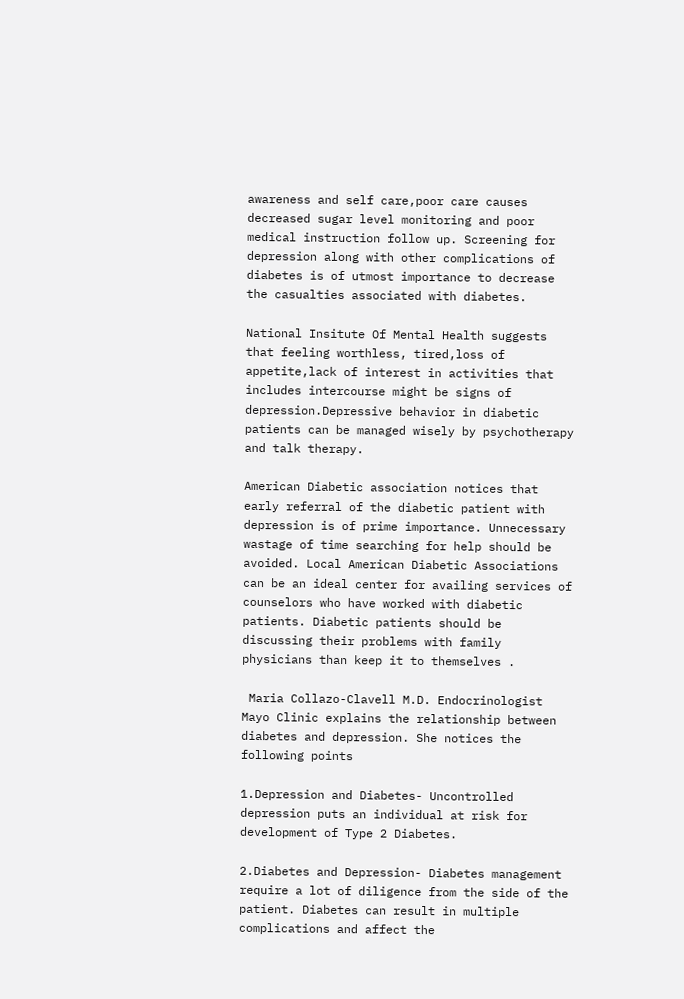awareness and self care,poor care causes decreased sugar level monitoring and poor medical instruction follow up. Screening for depression along with other complications of diabetes is of utmost importance to decrease the casualties associated with diabetes.

National Insitute Of Mental Health suggests that feeling worthless, tired,loss of appetite,lack of interest in activities that includes intercourse might be signs of depression.Depressive behavior in diabetic patients can be managed wisely by psychotherapy and talk therapy.

American Diabetic association notices that early referral of the diabetic patient with depression is of prime importance. Unnecessary wastage of time searching for help should be avoided. Local American Diabetic Associations can be an ideal center for availing services of counselors who have worked with diabetic patients. Diabetic patients should be discussing their problems with family physicians than keep it to themselves .

 Maria Collazo-Clavell M.D. Endocrinologist Mayo Clinic explains the relationship between diabetes and depression. She notices the following points

1.Depression and Diabetes- Uncontrolled depression puts an individual at risk for development of Type 2 Diabetes.

2.Diabetes and Depression- Diabetes management require a lot of diligence from the side of the patient. Diabetes can result in multiple complications and affect the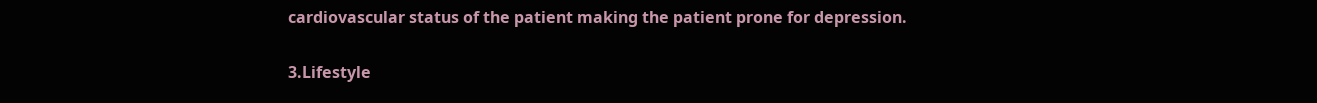cardiovascular status of the patient making the patient prone for depression.

3.Lifestyle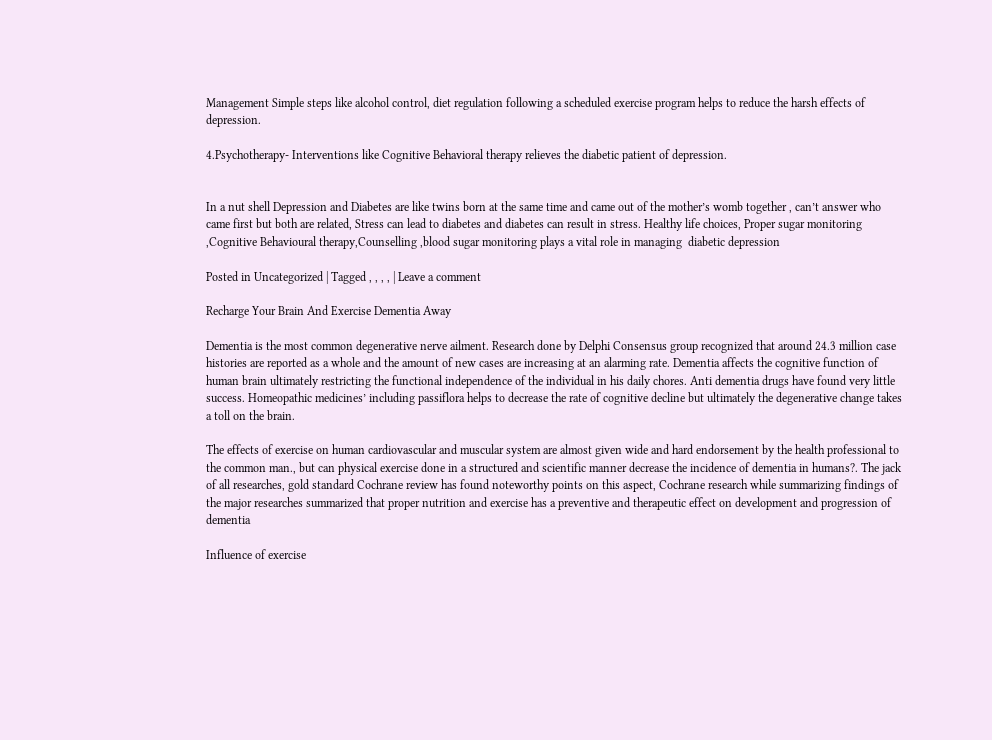Management Simple steps like alcohol control, diet regulation following a scheduled exercise program helps to reduce the harsh effects of depression.

4.Psychotherapy- Interventions like Cognitive Behavioral therapy relieves the diabetic patient of depression.


In a nut shell Depression and Diabetes are like twins born at the same time and came out of the mother’s womb together , can’t answer who came first but both are related, Stress can lead to diabetes and diabetes can result in stress. Healthy life choices, Proper sugar monitoring ,Cognitive Behavioural therapy,Counselling ,blood sugar monitoring plays a vital role in managing  diabetic depression

Posted in Uncategorized | Tagged , , , , | Leave a comment

Recharge Your Brain And Exercise Dementia Away

Dementia is the most common degenerative nerve ailment. Research done by Delphi Consensus group recognized that around 24.3 million case histories are reported as a whole and the amount of new cases are increasing at an alarming rate. Dementia affects the cognitive function of human brain ultimately restricting the functional independence of the individual in his daily chores. Anti dementia drugs have found very little success. Homeopathic medicines’ including passiflora helps to decrease the rate of cognitive decline but ultimately the degenerative change takes a toll on the brain.

The effects of exercise on human cardiovascular and muscular system are almost given wide and hard endorsement by the health professional to the common man., but can physical exercise done in a structured and scientific manner decrease the incidence of dementia in humans?. The jack of all researches, gold standard Cochrane review has found noteworthy points on this aspect, Cochrane research while summarizing findings of the major researches summarized that proper nutrition and exercise has a preventive and therapeutic effect on development and progression of dementia

Influence of exercise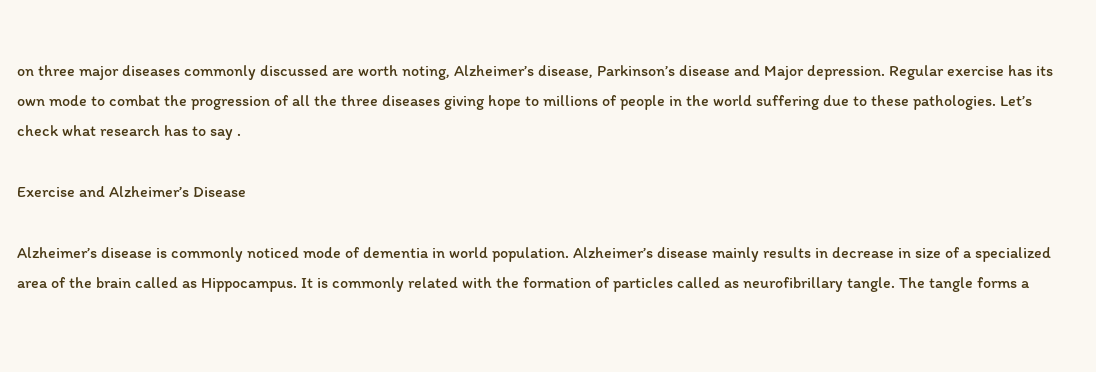on three major diseases commonly discussed are worth noting, Alzheimer’s disease, Parkinson’s disease and Major depression. Regular exercise has its own mode to combat the progression of all the three diseases giving hope to millions of people in the world suffering due to these pathologies. Let’s check what research has to say .

Exercise and Alzheimer’s Disease

Alzheimer’s disease is commonly noticed mode of dementia in world population. Alzheimer’s disease mainly results in decrease in size of a specialized area of the brain called as Hippocampus. It is commonly related with the formation of particles called as neurofibrillary tangle. The tangle forms a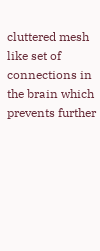cluttered mesh like set of connections in the brain which prevents further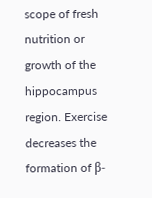scope of fresh nutrition or growth of the hippocampus region. Exercise decreases the formation of β-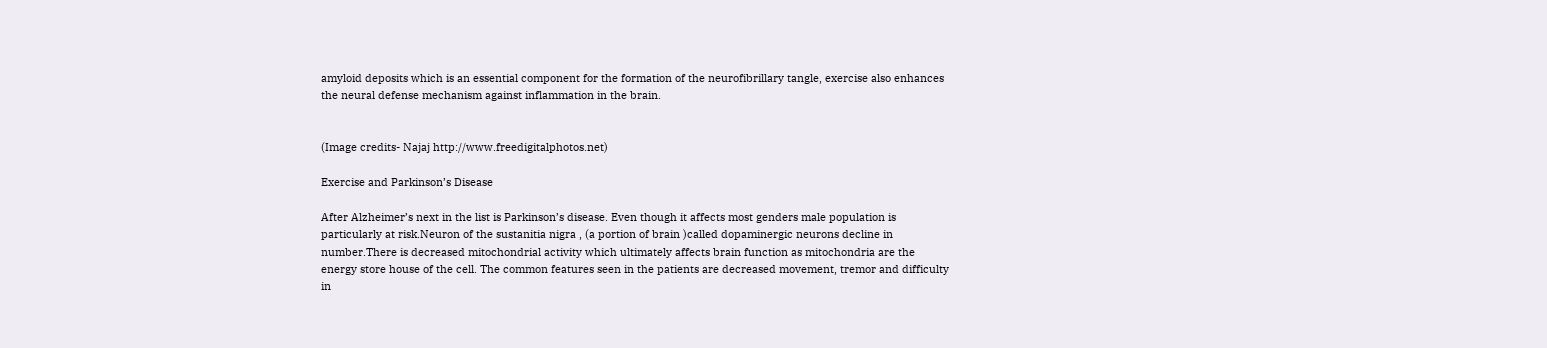amyloid deposits which is an essential component for the formation of the neurofibrillary tangle, exercise also enhances the neural defense mechanism against inflammation in the brain.


(Image credits- Najaj http://www.freedigitalphotos.net)

Exercise and Parkinson’s Disease

After Alzheimer’s next in the list is Parkinson’s disease. Even though it affects most genders male population is particularly at risk.Neuron of the sustanitia nigra , (a portion of brain )called dopaminergic neurons decline in number.There is decreased mitochondrial activity which ultimately affects brain function as mitochondria are the energy store house of the cell. The common features seen in the patients are decreased movement, tremor and difficulty in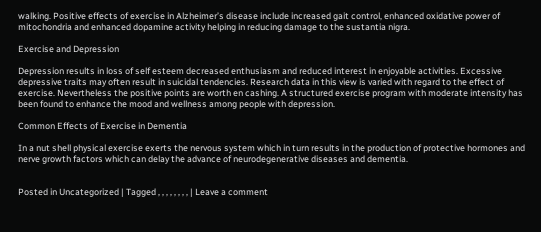walking. Positive effects of exercise in Alzheimer’s disease include increased gait control, enhanced oxidative power of mitochondria and enhanced dopamine activity helping in reducing damage to the sustantia nigra.

Exercise and Depression

Depression results in loss of self esteem decreased enthusiasm and reduced interest in enjoyable activities. Excessive depressive traits may often result in suicidal tendencies. Research data in this view is varied with regard to the effect of exercise. Nevertheless the positive points are worth en cashing. A structured exercise program with moderate intensity has been found to enhance the mood and wellness among people with depression.

Common Effects of Exercise in Dementia

In a nut shell physical exercise exerts the nervous system which in turn results in the production of protective hormones and nerve growth factors which can delay the advance of neurodegenerative diseases and dementia.


Posted in Uncategorized | Tagged , , , , , , , , | Leave a comment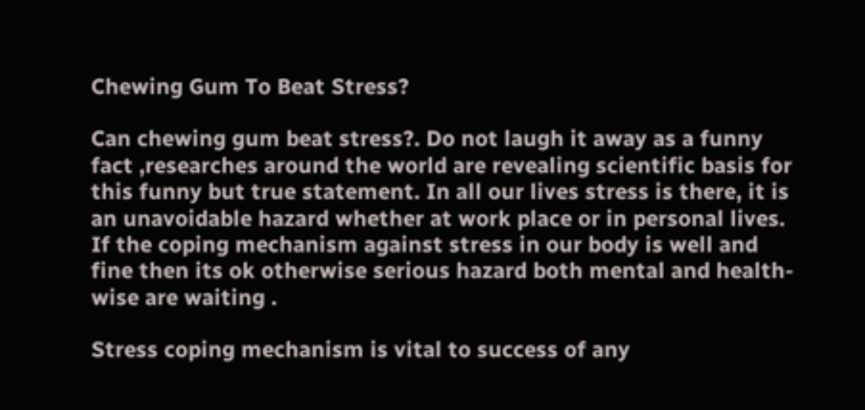Chewing Gum To Beat Stress?

Can chewing gum beat stress?. Do not laugh it away as a funny fact ,researches around the world are revealing scientific basis for this funny but true statement. In all our lives stress is there, it is an unavoidable hazard whether at work place or in personal lives. If the coping mechanism against stress in our body is well and fine then its ok otherwise serious hazard both mental and health-wise are waiting .

Stress coping mechanism is vital to success of any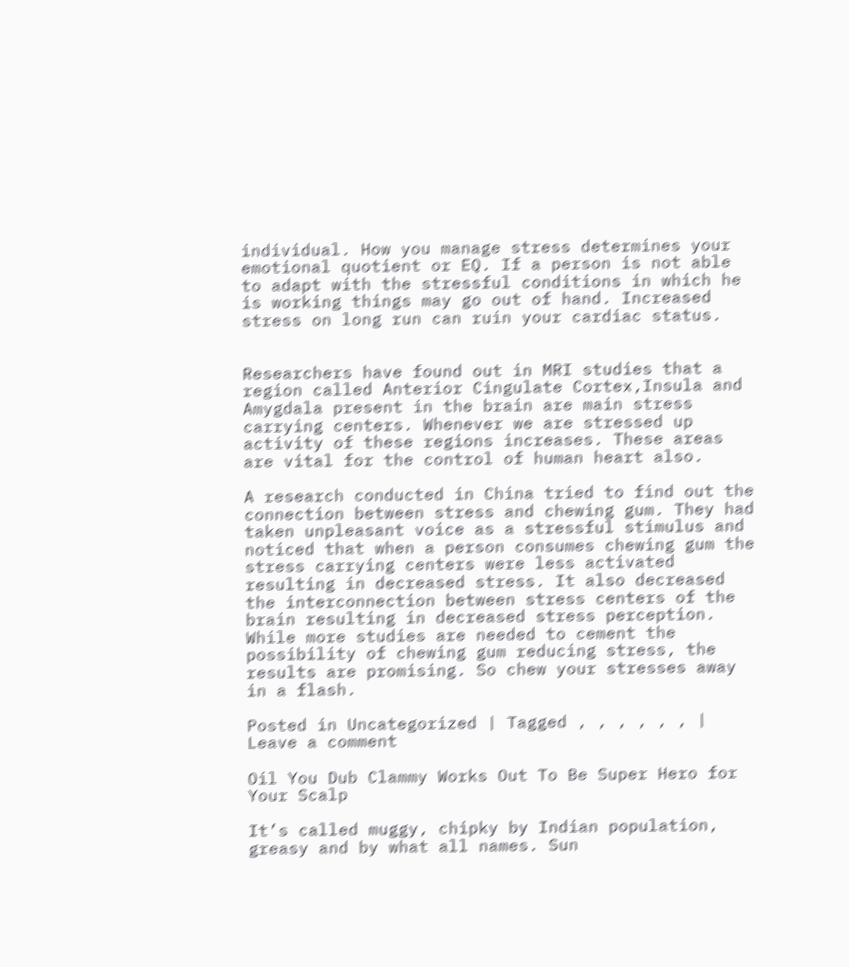individual. How you manage stress determines your emotional quotient or EQ. If a person is not able to adapt with the stressful conditions in which he is working things may go out of hand. Increased stress on long run can ruin your cardiac status.


Researchers have found out in MRI studies that a region called Anterior Cingulate Cortex,Insula and Amygdala present in the brain are main stress carrying centers. Whenever we are stressed up activity of these regions increases. These areas are vital for the control of human heart also.

A research conducted in China tried to find out the connection between stress and chewing gum. They had taken unpleasant voice as a stressful stimulus and  noticed that when a person consumes chewing gum the stress carrying centers were less activated resulting in decreased stress. It also decreased the interconnection between stress centers of the brain resulting in decreased stress perception. While more studies are needed to cement the possibility of chewing gum reducing stress, the results are promising. So chew your stresses away in a flash.

Posted in Uncategorized | Tagged , , , , , , | Leave a comment

Oil You Dub Clammy Works Out To Be Super Hero for Your Scalp

It’s called muggy, chipky by Indian population, greasy and by what all names. Sun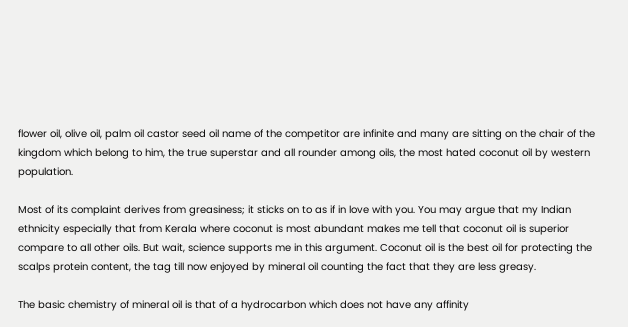flower oil, olive oil, palm oil castor seed oil name of the competitor are infinite and many are sitting on the chair of the kingdom which belong to him, the true superstar and all rounder among oils, the most hated coconut oil by western population.

Most of its complaint derives from greasiness; it sticks on to as if in love with you. You may argue that my Indian ethnicity especially that from Kerala where coconut is most abundant makes me tell that coconut oil is superior compare to all other oils. But wait, science supports me in this argument. Coconut oil is the best oil for protecting the scalps protein content, the tag till now enjoyed by mineral oil counting the fact that they are less greasy.

The basic chemistry of mineral oil is that of a hydrocarbon which does not have any affinity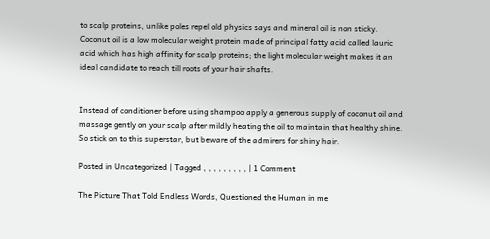to scalp proteins, unlike poles repel old physics says and mineral oil is non sticky. Coconut oil is a low molecular weight protein made of principal fatty acid called lauric acid which has high affinity for scalp proteins; the light molecular weight makes it an ideal candidate to reach till roots of your hair shafts.


Instead of conditioner before using shampoo apply a generous supply of coconut oil and massage gently on your scalp after mildly heating the oil to maintain that healthy shine. So stick on to this superstar, but beware of the admirers for shiny hair.

Posted in Uncategorized | Tagged , , , , , , , , , | 1 Comment

The Picture That Told Endless Words, Questioned the Human in me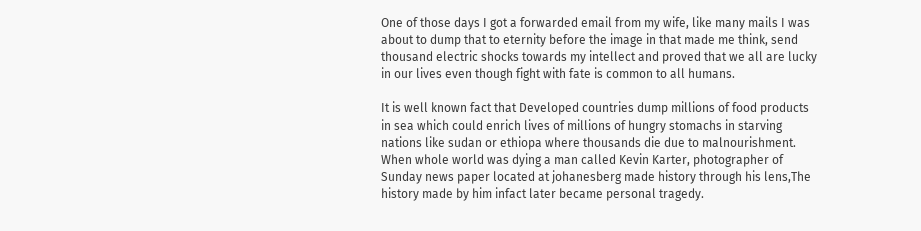One of those days I got a forwarded email from my wife, like many mails I was about to dump that to eternity before the image in that made me think, send thousand electric shocks towards my intellect and proved that we all are lucky in our lives even though fight with fate is common to all humans.

It is well known fact that Developed countries dump millions of food products in sea which could enrich lives of millions of hungry stomachs in starving nations like sudan or ethiopa where thousands die due to malnourishment. When whole world was dying a man called Kevin Karter, photographer of Sunday news paper located at johanesberg made history through his lens,The history made by him infact later became personal tragedy.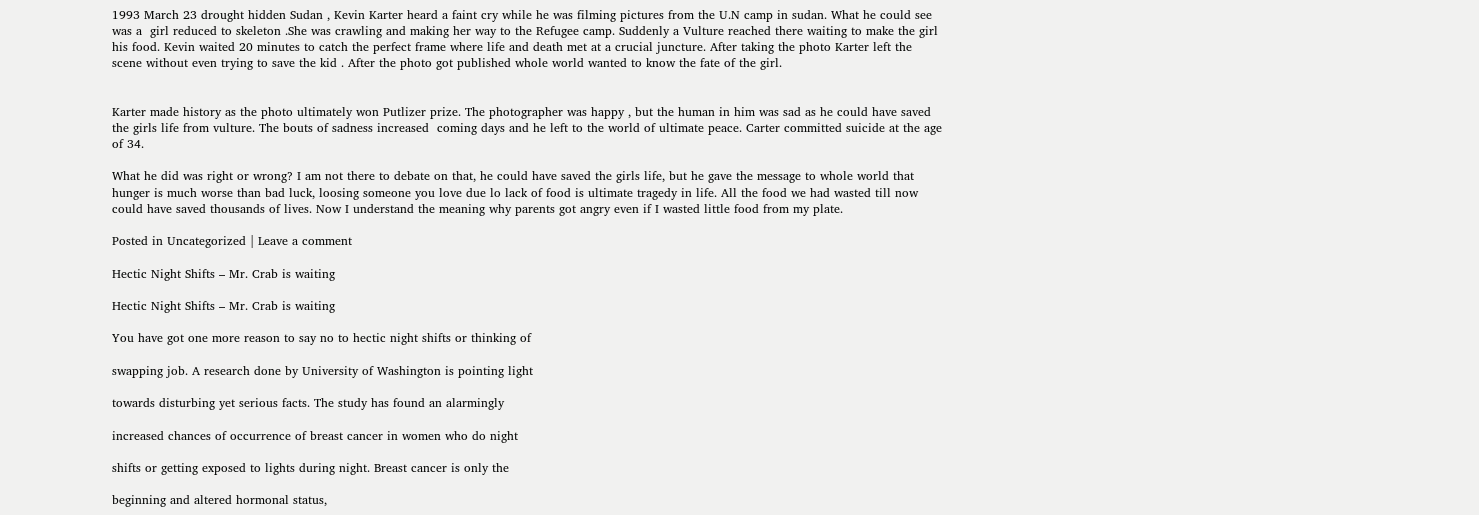1993 March 23 drought hidden Sudan , Kevin Karter heard a faint cry while he was filming pictures from the U.N camp in sudan. What he could see was a  girl reduced to skeleton .She was crawling and making her way to the Refugee camp. Suddenly a Vulture reached there waiting to make the girl his food. Kevin waited 20 minutes to catch the perfect frame where life and death met at a crucial juncture. After taking the photo Karter left the scene without even trying to save the kid . After the photo got published whole world wanted to know the fate of the girl.


Karter made history as the photo ultimately won Putlizer prize. The photographer was happy , but the human in him was sad as he could have saved the girls life from vulture. The bouts of sadness increased  coming days and he left to the world of ultimate peace. Carter committed suicide at the age of 34.

What he did was right or wrong? I am not there to debate on that, he could have saved the girls life, but he gave the message to whole world that hunger is much worse than bad luck, loosing someone you love due lo lack of food is ultimate tragedy in life. All the food we had wasted till now could have saved thousands of lives. Now I understand the meaning why parents got angry even if I wasted little food from my plate.

Posted in Uncategorized | Leave a comment

Hectic Night Shifts – Mr. Crab is waiting

Hectic Night Shifts – Mr. Crab is waiting

You have got one more reason to say no to hectic night shifts or thinking of

swapping job. A research done by University of Washington is pointing light

towards disturbing yet serious facts. The study has found an alarmingly

increased chances of occurrence of breast cancer in women who do night

shifts or getting exposed to lights during night. Breast cancer is only the

beginning and altered hormonal status,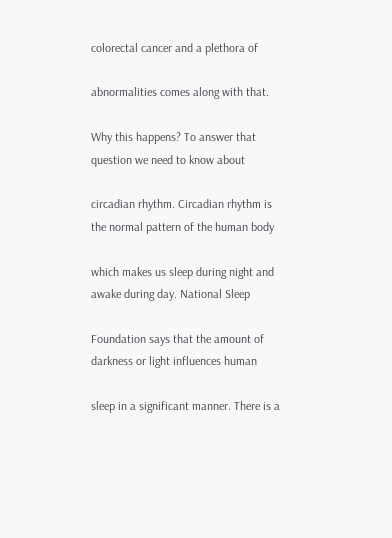colorectal cancer and a plethora of

abnormalities comes along with that.

Why this happens? To answer that question we need to know about

circadian rhythm. Circadian rhythm is the normal pattern of the human body

which makes us sleep during night and awake during day. National Sleep

Foundation says that the amount of darkness or light influences human

sleep in a significant manner. There is a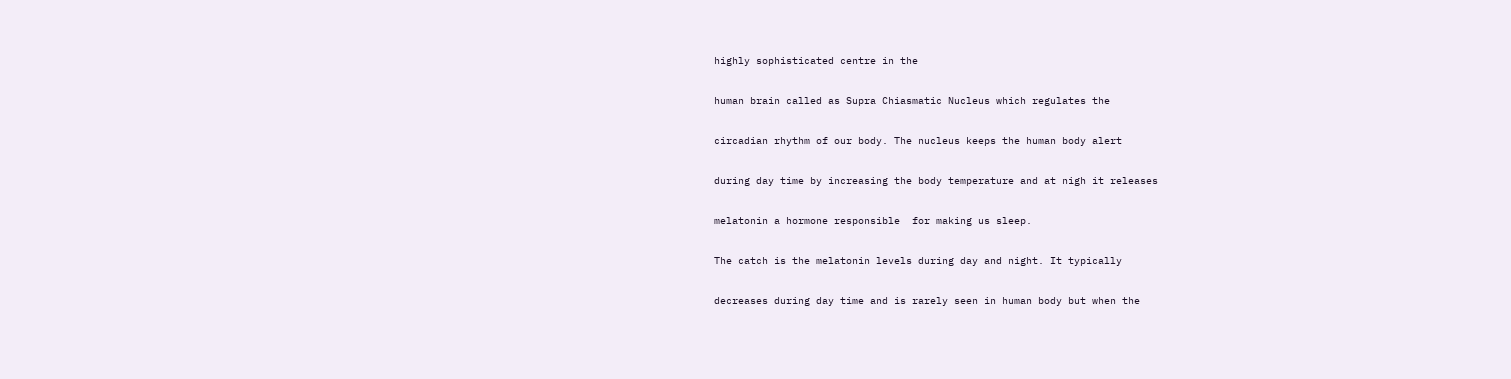highly sophisticated centre in the

human brain called as Supra Chiasmatic Nucleus which regulates the

circadian rhythm of our body. The nucleus keeps the human body alert

during day time by increasing the body temperature and at nigh it releases

melatonin a hormone responsible  for making us sleep.

The catch is the melatonin levels during day and night. It typically

decreases during day time and is rarely seen in human body but when the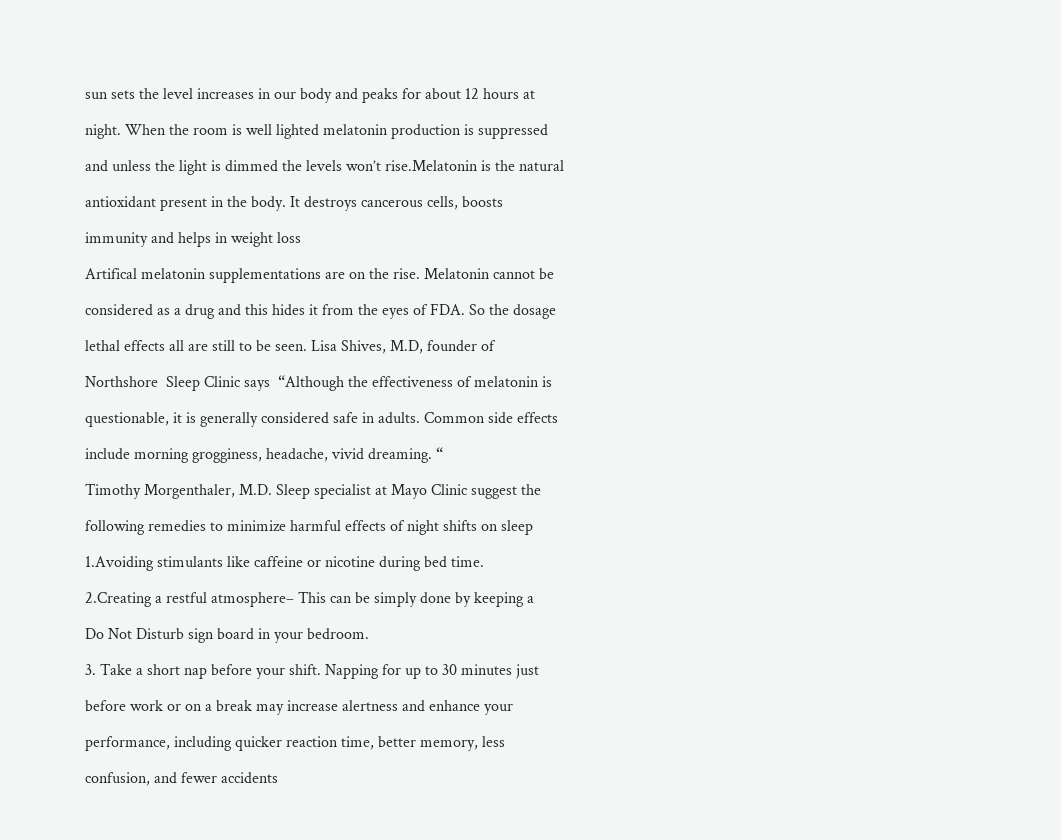sun sets the level increases in our body and peaks for about 12 hours at

night. When the room is well lighted melatonin production is suppressed

and unless the light is dimmed the levels won’t rise.Melatonin is the natural

antioxidant present in the body. It destroys cancerous cells, boosts

immunity and helps in weight loss

Artifical melatonin supplementations are on the rise. Melatonin cannot be

considered as a drug and this hides it from the eyes of FDA. So the dosage

lethal effects all are still to be seen. Lisa Shives, M.D, founder of

Northshore  Sleep Clinic says  “Although the effectiveness of melatonin is

questionable, it is generally considered safe in adults. Common side effects

include morning grogginess, headache, vivid dreaming. “

Timothy Morgenthaler, M.D. Sleep specialist at Mayo Clinic suggest the

following remedies to minimize harmful effects of night shifts on sleep

1.Avoiding stimulants like caffeine or nicotine during bed time.

2.Creating a restful atmosphere– This can be simply done by keeping a

Do Not Disturb sign board in your bedroom.

3. Take a short nap before your shift. Napping for up to 30 minutes just

before work or on a break may increase alertness and enhance your

performance, including quicker reaction time, better memory, less

confusion, and fewer accidents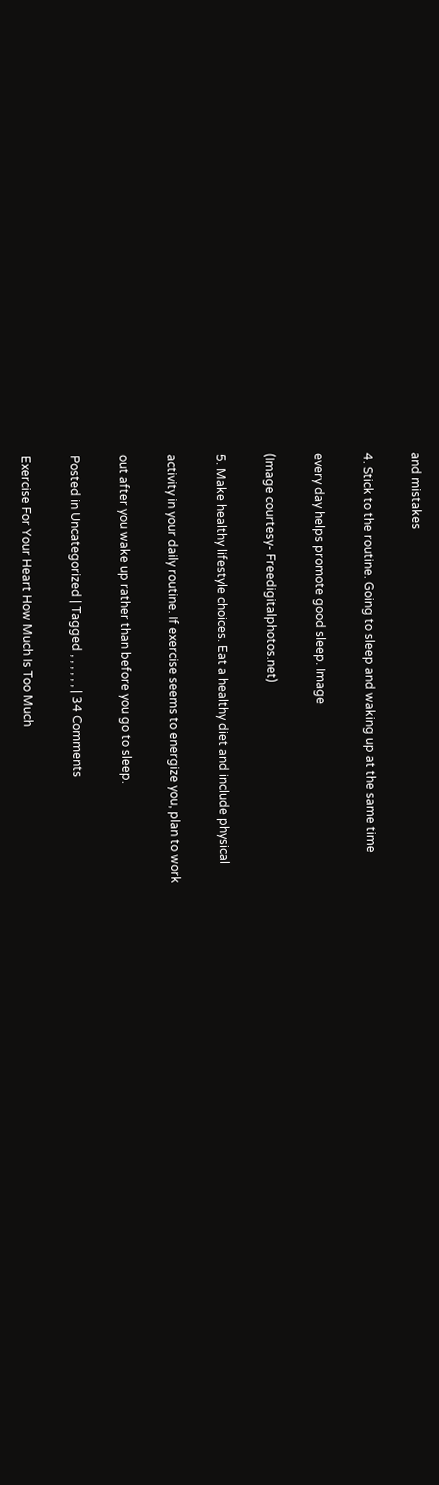and mistakes

4. Stick to the routine. Going to sleep and waking up at the same time

every day helps promote good sleep. Image

(Image courtesy- Freedigitalphotos.net)

5. Make healthy lifestyle choices. Eat a healthy diet and include physical

activity in your daily routine. If exercise seems to energize you, plan to work

out after you wake up rather than before you go to sleep.

Posted in Uncategorized | Tagged , , , , , , | 34 Comments

Exercise For Your Heart How Much Is Too Much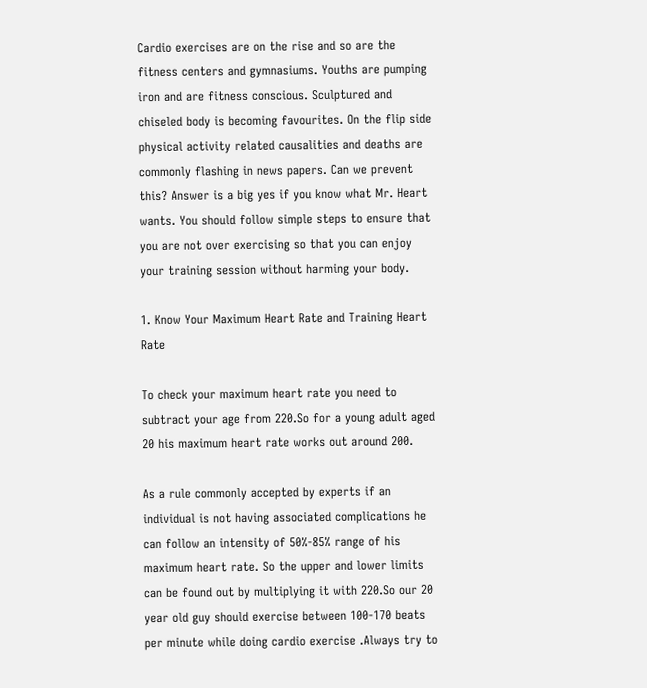Cardio exercises are on the rise and so are the fitness centers and gymnasiums. Youths are pumping iron and are fitness conscious. Sculptured and chiseled body is becoming favourites. On the flip side physical activity related causalities and deaths are commonly flashing in news papers. Can we prevent this? Answer is a big yes if you know what Mr. Heart wants. You should follow simple steps to ensure that you are not over exercising so that you can enjoy your training session without harming your body.

1. Know Your Maximum Heart Rate and Training Heart Rate

To check your maximum heart rate you need to subtract your age from 220.So for a young adult aged 20 his maximum heart rate works out around 200.

As a rule commonly accepted by experts if an individual is not having associated complications he can follow an intensity of 50%-85% range of his maximum heart rate. So the upper and lower limits can be found out by multiplying it with 220.So our 20 year old guy should exercise between 100-170 beats per minute while doing cardio exercise .Always try to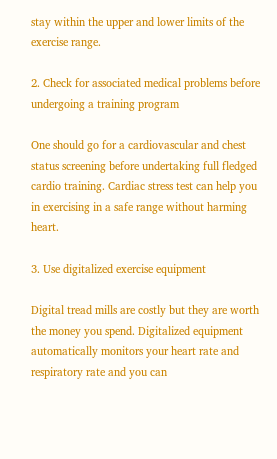stay within the upper and lower limits of the exercise range.

2. Check for associated medical problems before undergoing a training program

One should go for a cardiovascular and chest status screening before undertaking full fledged cardio training. Cardiac stress test can help you in exercising in a safe range without harming heart.

3. Use digitalized exercise equipment

Digital tread mills are costly but they are worth the money you spend. Digitalized equipment automatically monitors your heart rate and respiratory rate and you can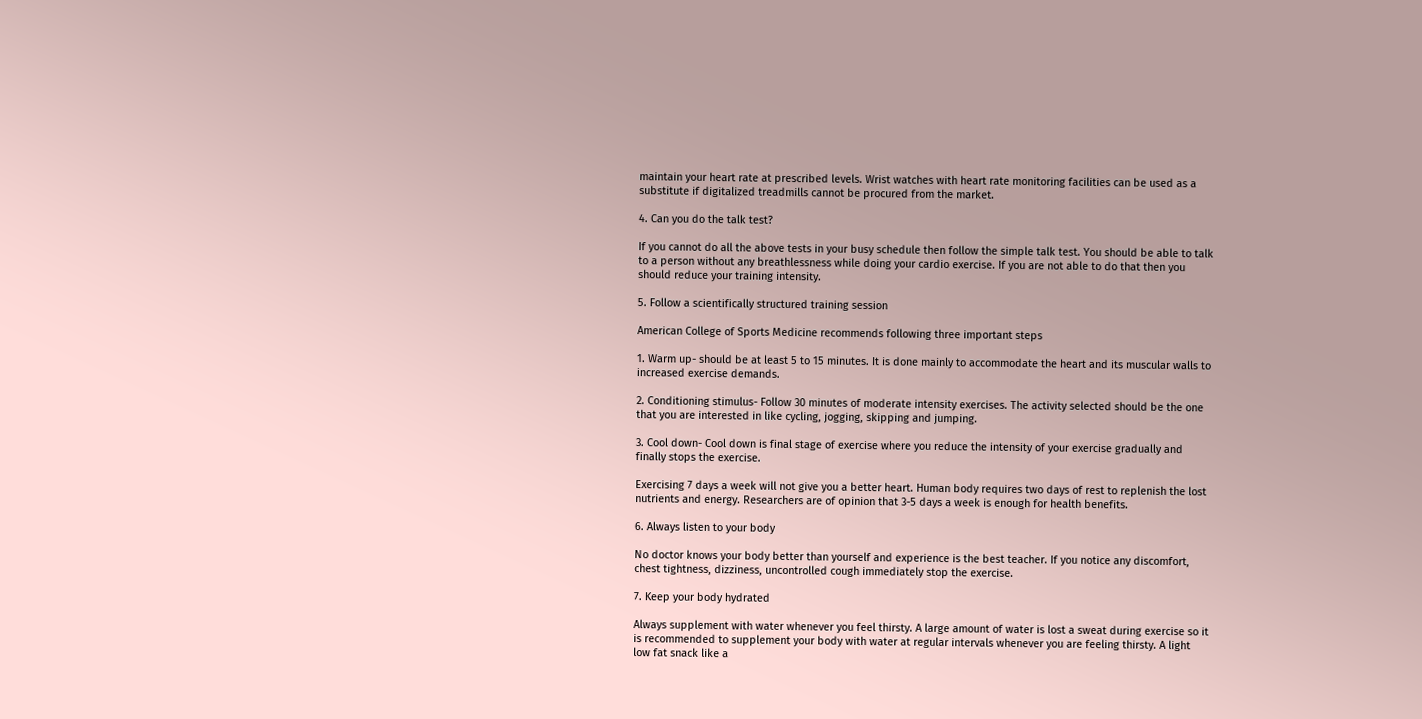maintain your heart rate at prescribed levels. Wrist watches with heart rate monitoring facilities can be used as a substitute if digitalized treadmills cannot be procured from the market.

4. Can you do the talk test?

If you cannot do all the above tests in your busy schedule then follow the simple talk test. You should be able to talk to a person without any breathlessness while doing your cardio exercise. If you are not able to do that then you should reduce your training intensity.

5. Follow a scientifically structured training session

American College of Sports Medicine recommends following three important steps

1. Warm up- should be at least 5 to 15 minutes. It is done mainly to accommodate the heart and its muscular walls to increased exercise demands.

2. Conditioning stimulus- Follow 30 minutes of moderate intensity exercises. The activity selected should be the one that you are interested in like cycling, jogging, skipping and jumping.

3. Cool down- Cool down is final stage of exercise where you reduce the intensity of your exercise gradually and finally stops the exercise.

Exercising 7 days a week will not give you a better heart. Human body requires two days of rest to replenish the lost nutrients and energy. Researchers are of opinion that 3-5 days a week is enough for health benefits.

6. Always listen to your body

No doctor knows your body better than yourself and experience is the best teacher. If you notice any discomfort, chest tightness, dizziness, uncontrolled cough immediately stop the exercise.

7. Keep your body hydrated

Always supplement with water whenever you feel thirsty. A large amount of water is lost a sweat during exercise so it is recommended to supplement your body with water at regular intervals whenever you are feeling thirsty. A light  low fat snack like a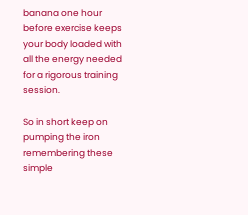banana one hour before exercise keeps your body loaded with all the energy needed for a rigorous training session.

So in short keep on pumping the iron remembering these simple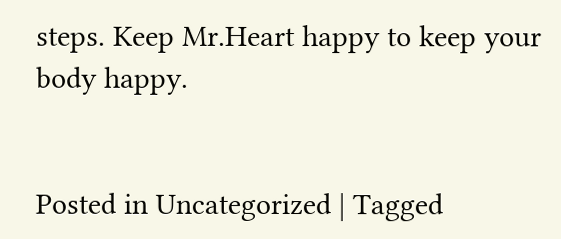steps. Keep Mr.Heart happy to keep your body happy.


Posted in Uncategorized | Tagged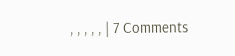, , , , , | 7 Comments